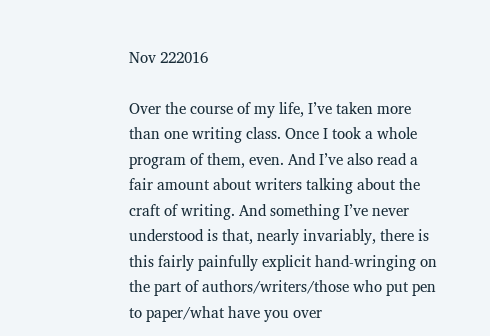Nov 222016

Over the course of my life, I’ve taken more than one writing class. Once I took a whole program of them, even. And I’ve also read a fair amount about writers talking about the craft of writing. And something I’ve never understood is that, nearly invariably, there is this fairly painfully explicit hand-wringing on the part of authors/writers/those who put pen to paper/what have you over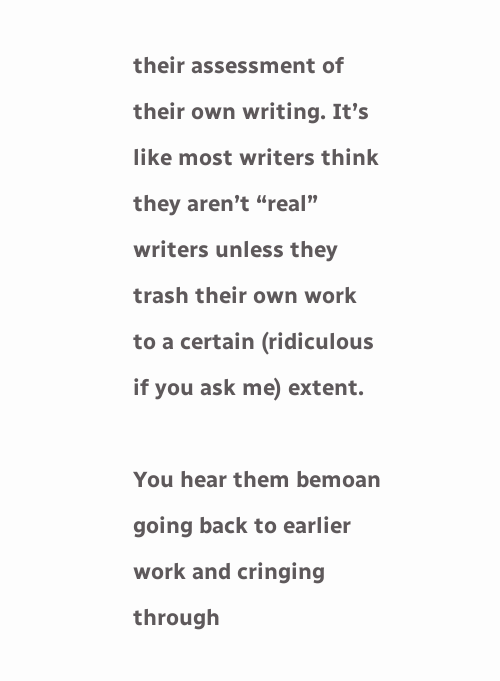their assessment of their own writing. It’s like most writers think they aren’t “real” writers unless they trash their own work to a certain (ridiculous if you ask me) extent.

You hear them bemoan going back to earlier work and cringing through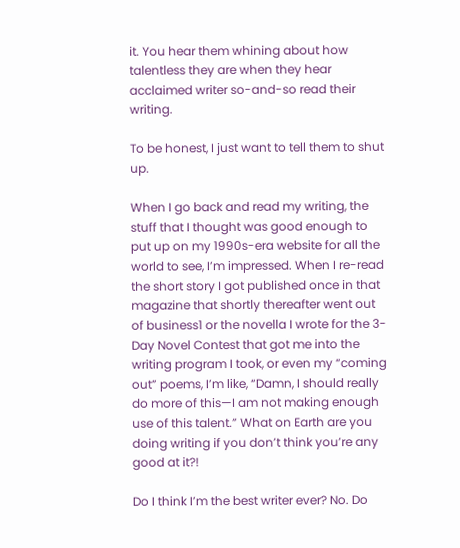it. You hear them whining about how talentless they are when they hear acclaimed writer so-and-so read their writing.

To be honest, I just want to tell them to shut up.

When I go back and read my writing, the stuff that I thought was good enough to put up on my 1990s-era website for all the world to see, I’m impressed. When I re-read the short story I got published once in that magazine that shortly thereafter went out of business1 or the novella I wrote for the 3-Day Novel Contest that got me into the writing program I took, or even my “coming out” poems, I’m like, “Damn, I should really do more of this—I am not making enough use of this talent.” What on Earth are you doing writing if you don’t think you’re any good at it?!

Do I think I’m the best writer ever? No. Do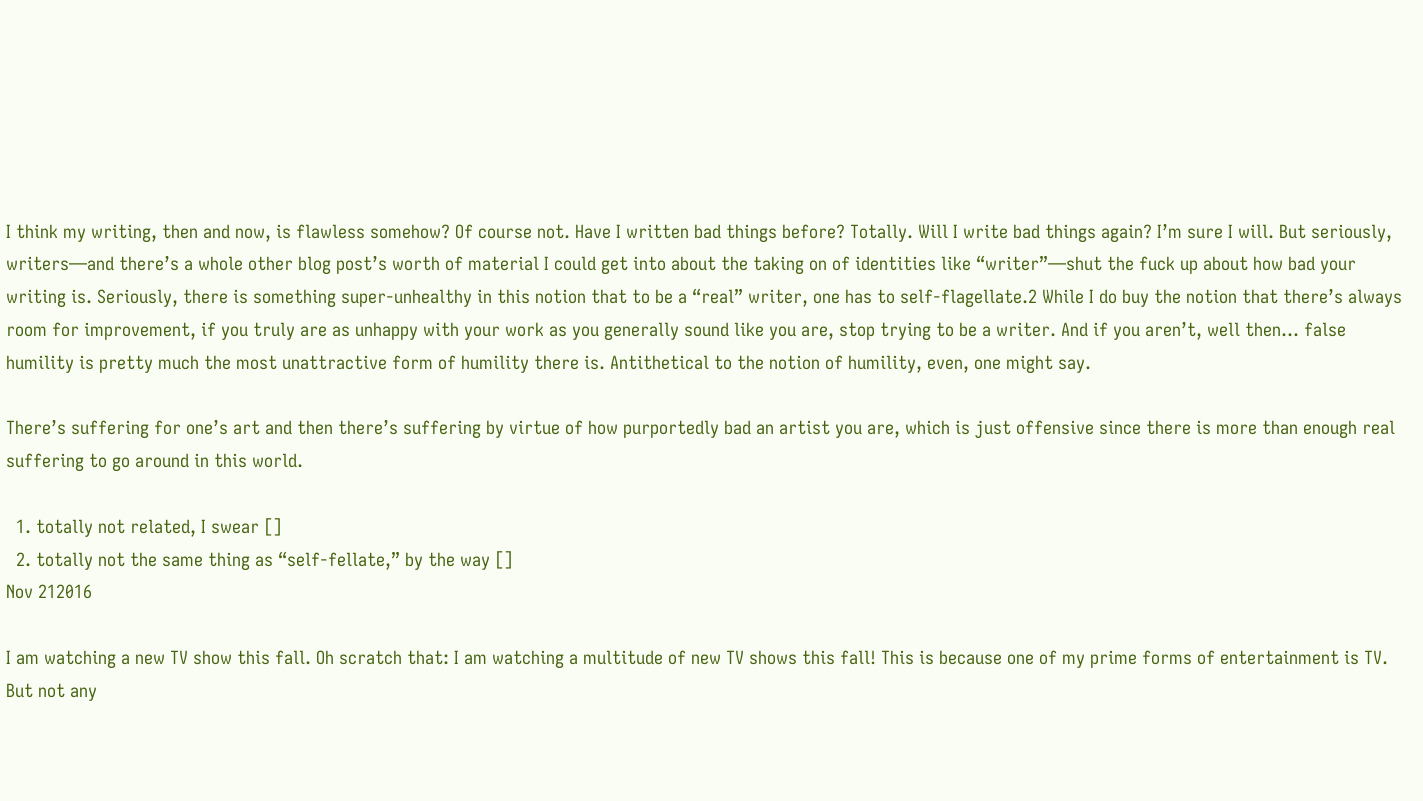I think my writing, then and now, is flawless somehow? Of course not. Have I written bad things before? Totally. Will I write bad things again? I’m sure I will. But seriously, writers—and there’s a whole other blog post’s worth of material I could get into about the taking on of identities like “writer”—shut the fuck up about how bad your writing is. Seriously, there is something super-unhealthy in this notion that to be a “real” writer, one has to self-flagellate.2 While I do buy the notion that there’s always room for improvement, if you truly are as unhappy with your work as you generally sound like you are, stop trying to be a writer. And if you aren’t, well then… false humility is pretty much the most unattractive form of humility there is. Antithetical to the notion of humility, even, one might say.

There’s suffering for one’s art and then there’s suffering by virtue of how purportedly bad an artist you are, which is just offensive since there is more than enough real suffering to go around in this world.

  1. totally not related, I swear []
  2. totally not the same thing as “self-fellate,” by the way []
Nov 212016

I am watching a new TV show this fall. Oh scratch that: I am watching a multitude of new TV shows this fall! This is because one of my prime forms of entertainment is TV. But not any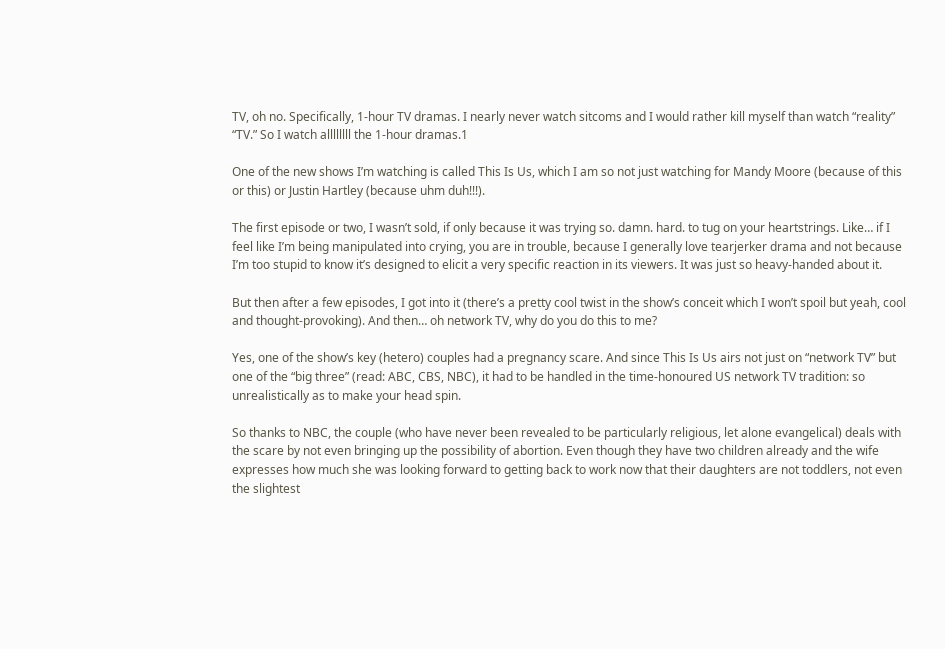TV, oh no. Specifically, 1-hour TV dramas. I nearly never watch sitcoms and I would rather kill myself than watch “reality” “TV.” So I watch allllllll the 1-hour dramas.1

One of the new shows I’m watching is called This Is Us, which I am so not just watching for Mandy Moore (because of this or this) or Justin Hartley (because uhm duh!!!).

The first episode or two, I wasn’t sold, if only because it was trying so. damn. hard. to tug on your heartstrings. Like… if I feel like I’m being manipulated into crying, you are in trouble, because I generally love tearjerker drama and not because I’m too stupid to know it’s designed to elicit a very specific reaction in its viewers. It was just so heavy-handed about it.

But then after a few episodes, I got into it (there’s a pretty cool twist in the show’s conceit which I won’t spoil but yeah, cool and thought-provoking). And then… oh network TV, why do you do this to me?

Yes, one of the show’s key (hetero) couples had a pregnancy scare. And since This Is Us airs not just on “network TV” but one of the “big three” (read: ABC, CBS, NBC), it had to be handled in the time-honoured US network TV tradition: so unrealistically as to make your head spin.

So thanks to NBC, the couple (who have never been revealed to be particularly religious, let alone evangelical) deals with the scare by not even bringing up the possibility of abortion. Even though they have two children already and the wife expresses how much she was looking forward to getting back to work now that their daughters are not toddlers, not even the slightest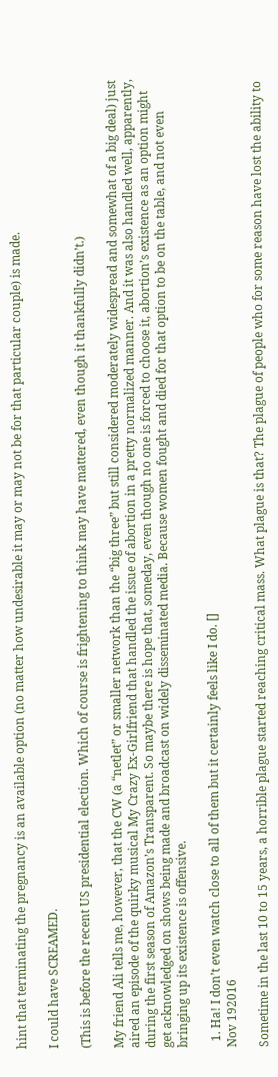hint that terminating the pregnancy is an available option (no matter how undesirable it may or may not be for that particular couple) is made.

I could have SCREAMED.

(This is before the recent US presidential election. Which of course is frightening to think may have mattered, even though it thankfully didn’t.)

My friend Ali tells me, however, that the CW (a “netlet” or smaller network than the “big three” but still considered moderately widespread and somewhat of a big deal) just aired an episode of the quirky musical My Crazy Ex-Girlfriend that handled the issue of abortion in a pretty normalized manner. And it was also handled well, apparently, during the first season of Amazon’s Transparent. So maybe there is hope that, someday, even though no one is forced to choose it, abortion’s existence as an option might get acknowledged on shows being made and broadcast on widely disseminated media. Because women fought and died for that option to be on the table, and not even bringing up its existence is offensive.

  1. Ha! I don’t even watch close to all of them but it certainly feels like I do. []
Nov 192016

Sometime in the last 10 to 15 years, a horrible plague started reaching critical mass. What plague is that? The plague of people who for some reason have lost the ability to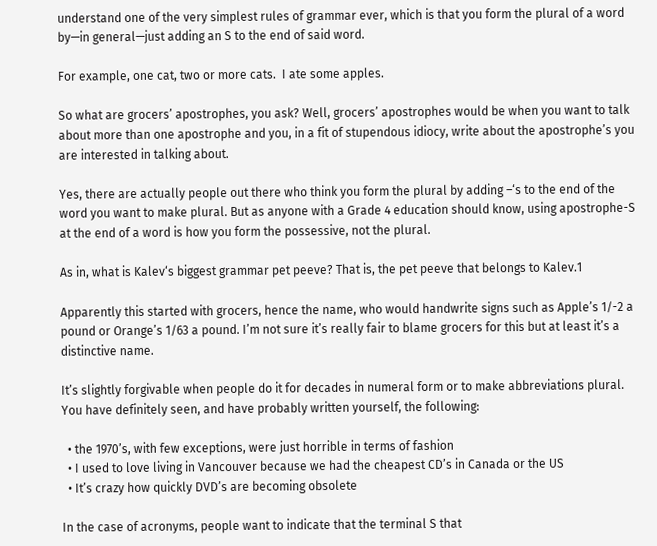understand one of the very simplest rules of grammar ever, which is that you form the plural of a word by—in general—just adding an S to the end of said word.

For example, one cat, two or more cats.  I ate some apples.

So what are grocers’ apostrophes, you ask? Well, grocers’ apostrophes would be when you want to talk about more than one apostrophe and you, in a fit of stupendous idiocy, write about the apostrophe’s you are interested in talking about.

Yes, there are actually people out there who think you form the plural by adding –‘s to the end of the word you want to make plural. But as anyone with a Grade 4 education should know, using apostrophe-S at the end of a word is how you form the possessive, not the plural.

As in, what is Kalev‘s biggest grammar pet peeve? That is, the pet peeve that belongs to Kalev.1

Apparently this started with grocers, hence the name, who would handwrite signs such as Apple’s 1/-2 a pound or Orange’s 1/63 a pound. I’m not sure it’s really fair to blame grocers for this but at least it’s a distinctive name.

It’s slightly forgivable when people do it for decades in numeral form or to make abbreviations plural. You have definitely seen, and have probably written yourself, the following:

  • the 1970’s, with few exceptions, were just horrible in terms of fashion
  • I used to love living in Vancouver because we had the cheapest CD’s in Canada or the US
  • It’s crazy how quickly DVD’s are becoming obsolete

In the case of acronyms, people want to indicate that the terminal S that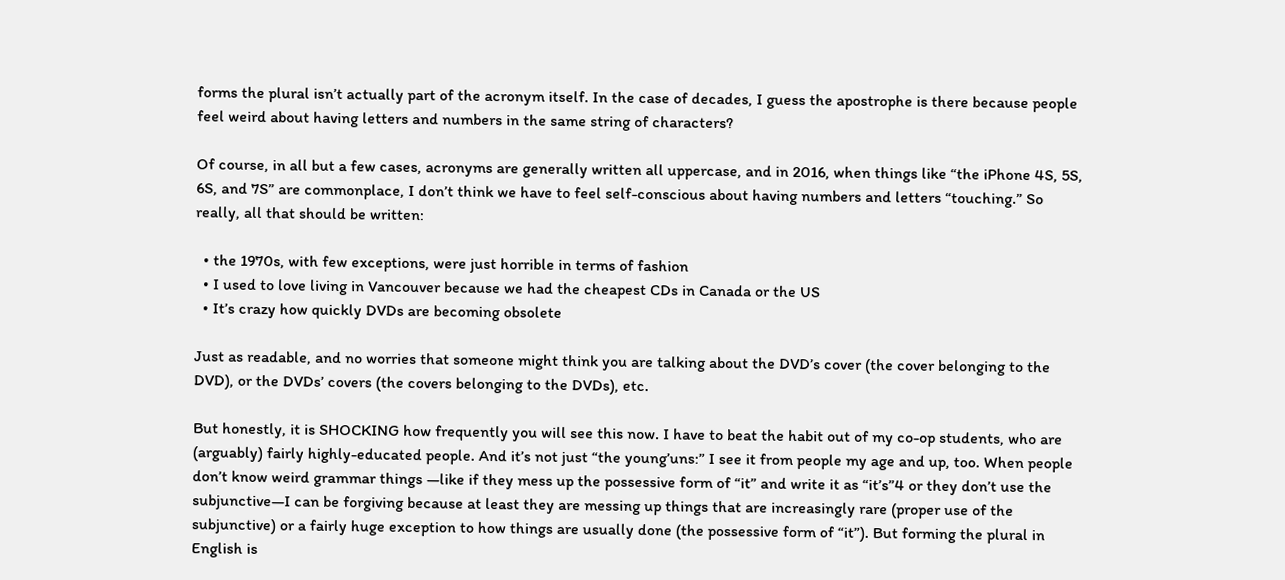forms the plural isn’t actually part of the acronym itself. In the case of decades, I guess the apostrophe is there because people feel weird about having letters and numbers in the same string of characters?

Of course, in all but a few cases, acronyms are generally written all uppercase, and in 2016, when things like “the iPhone 4S, 5S, 6S, and 7S” are commonplace, I don’t think we have to feel self-conscious about having numbers and letters “touching.” So really, all that should be written:

  • the 1970s, with few exceptions, were just horrible in terms of fashion
  • I used to love living in Vancouver because we had the cheapest CDs in Canada or the US
  • It’s crazy how quickly DVDs are becoming obsolete

Just as readable, and no worries that someone might think you are talking about the DVD’s cover (the cover belonging to the DVD), or the DVDs’ covers (the covers belonging to the DVDs), etc.

But honestly, it is SHOCKING how frequently you will see this now. I have to beat the habit out of my co-op students, who are (arguably) fairly highly-educated people. And it’s not just “the young’uns:” I see it from people my age and up, too. When people don’t know weird grammar things —like if they mess up the possessive form of “it” and write it as “it’s”4 or they don’t use the subjunctive—I can be forgiving because at least they are messing up things that are increasingly rare (proper use of the subjunctive) or a fairly huge exception to how things are usually done (the possessive form of “it”). But forming the plural in English is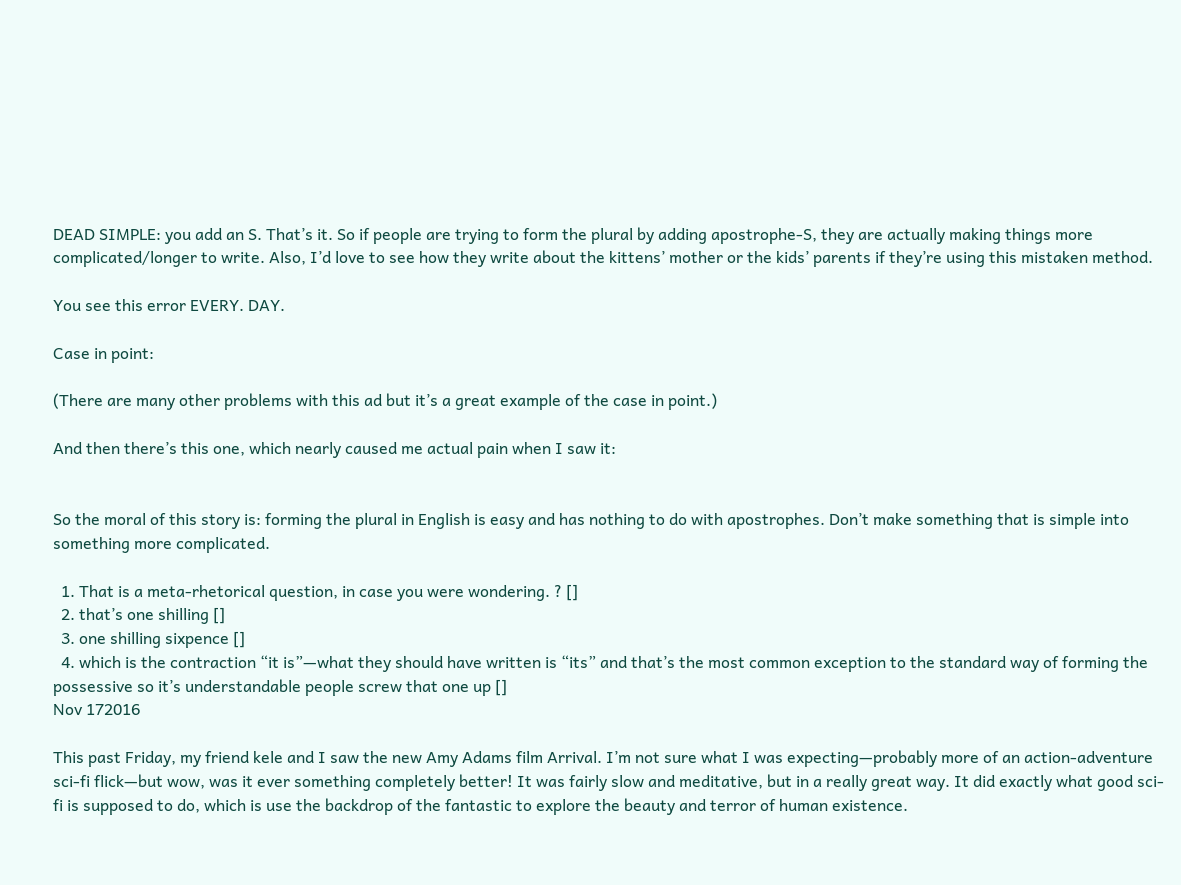DEAD SIMPLE: you add an S. That’s it. So if people are trying to form the plural by adding apostrophe-S, they are actually making things more complicated/longer to write. Also, I’d love to see how they write about the kittens’ mother or the kids’ parents if they’re using this mistaken method.

You see this error EVERY. DAY.

Case in point:

(There are many other problems with this ad but it’s a great example of the case in point.)

And then there’s this one, which nearly caused me actual pain when I saw it:


So the moral of this story is: forming the plural in English is easy and has nothing to do with apostrophes. Don’t make something that is simple into something more complicated.

  1. That is a meta-rhetorical question, in case you were wondering. ? []
  2. that’s one shilling []
  3. one shilling sixpence []
  4. which is the contraction “it is”—what they should have written is “its” and that’s the most common exception to the standard way of forming the possessive so it’s understandable people screw that one up []
Nov 172016

This past Friday, my friend kele and I saw the new Amy Adams film Arrival. I’m not sure what I was expecting—probably more of an action-adventure sci-fi flick—but wow, was it ever something completely better! It was fairly slow and meditative, but in a really great way. It did exactly what good sci-fi is supposed to do, which is use the backdrop of the fantastic to explore the beauty and terror of human existence.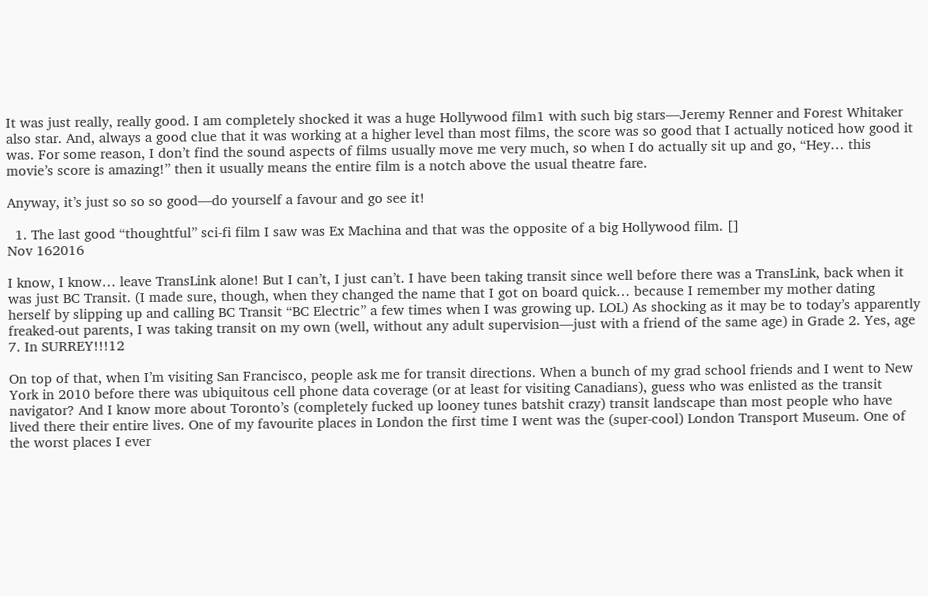It was just really, really good. I am completely shocked it was a huge Hollywood film1 with such big stars—Jeremy Renner and Forest Whitaker also star. And, always a good clue that it was working at a higher level than most films, the score was so good that I actually noticed how good it was. For some reason, I don’t find the sound aspects of films usually move me very much, so when I do actually sit up and go, “Hey… this movie’s score is amazing!” then it usually means the entire film is a notch above the usual theatre fare.

Anyway, it’s just so so so good—do yourself a favour and go see it!

  1. The last good “thoughtful” sci-fi film I saw was Ex Machina and that was the opposite of a big Hollywood film. []
Nov 162016

I know, I know… leave TransLink alone! But I can’t, I just can’t. I have been taking transit since well before there was a TransLink, back when it was just BC Transit. (I made sure, though, when they changed the name that I got on board quick… because I remember my mother dating herself by slipping up and calling BC Transit “BC Electric” a few times when I was growing up. LOL) As shocking as it may be to today’s apparently freaked-out parents, I was taking transit on my own (well, without any adult supervision—just with a friend of the same age) in Grade 2. Yes, age 7. In SURREY!!!12

On top of that, when I’m visiting San Francisco, people ask me for transit directions. When a bunch of my grad school friends and I went to New York in 2010 before there was ubiquitous cell phone data coverage (or at least for visiting Canadians), guess who was enlisted as the transit navigator? And I know more about Toronto’s (completely fucked up looney tunes batshit crazy) transit landscape than most people who have lived there their entire lives. One of my favourite places in London the first time I went was the (super-cool) London Transport Museum. One of the worst places I ever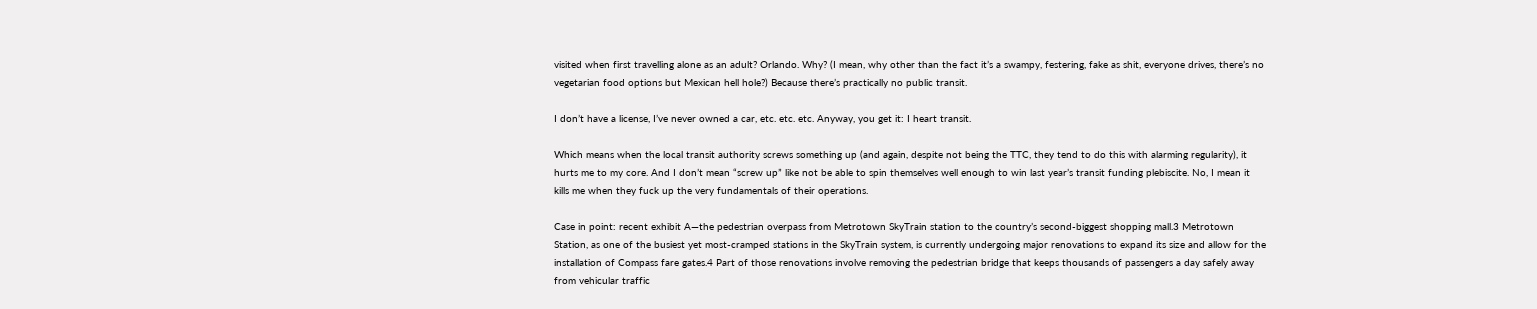visited when first travelling alone as an adult? Orlando. Why? (I mean, why other than the fact it’s a swampy, festering, fake as shit, everyone drives, there’s no vegetarian food options but Mexican hell hole?) Because there’s practically no public transit.

I don’t have a license, I’ve never owned a car, etc. etc. etc. Anyway, you get it: I heart transit.

Which means when the local transit authority screws something up (and again, despite not being the TTC, they tend to do this with alarming regularity), it hurts me to my core. And I don’t mean “screw up” like not be able to spin themselves well enough to win last year’s transit funding plebiscite. No, I mean it kills me when they fuck up the very fundamentals of their operations.

Case in point: recent exhibit A—the pedestrian overpass from Metrotown SkyTrain station to the country’s second-biggest shopping mall.3 Metrotown Station, as one of the busiest yet most-cramped stations in the SkyTrain system, is currently undergoing major renovations to expand its size and allow for the installation of Compass fare gates.4 Part of those renovations involve removing the pedestrian bridge that keeps thousands of passengers a day safely away from vehicular traffic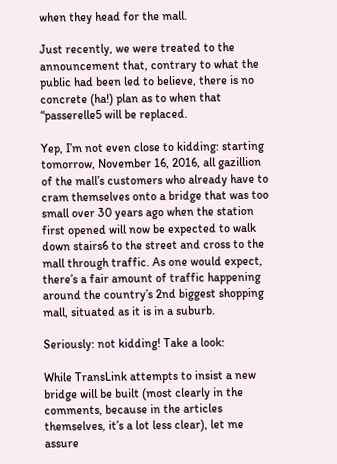when they head for the mall.

Just recently, we were treated to the announcement that, contrary to what the public had been led to believe, there is no concrete (ha!) plan as to when that “passerelle5 will be replaced.

Yep, I’m not even close to kidding: starting tomorrow, November 16, 2016, all gazillion of the mall’s customers who already have to cram themselves onto a bridge that was too small over 30 years ago when the station first opened will now be expected to walk down stairs6 to the street and cross to the mall through traffic. As one would expect, there’s a fair amount of traffic happening around the country’s 2nd biggest shopping mall, situated as it is in a suburb.

Seriously: not kidding! Take a look:

While TransLink attempts to insist a new bridge will be built (most clearly in the comments, because in the articles themselves, it’s a lot less clear), let me assure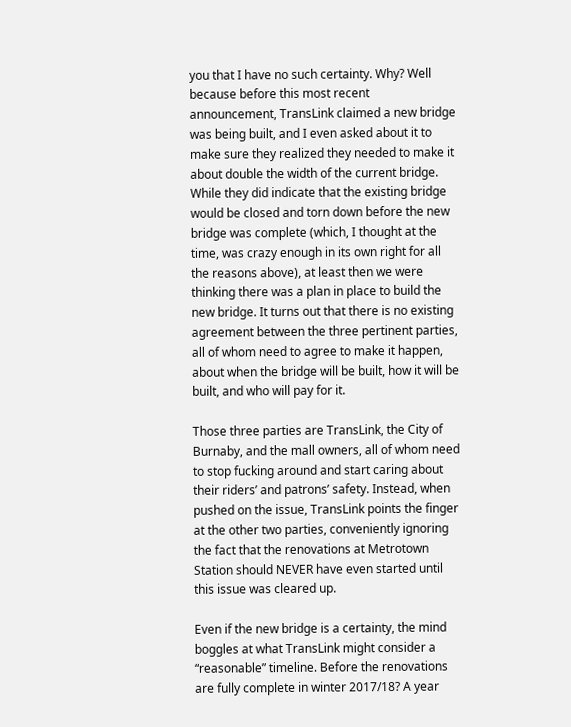you that I have no such certainty. Why? Well because before this most recent announcement, TransLink claimed a new bridge was being built, and I even asked about it to make sure they realized they needed to make it about double the width of the current bridge. While they did indicate that the existing bridge would be closed and torn down before the new bridge was complete (which, I thought at the time, was crazy enough in its own right for all the reasons above), at least then we were thinking there was a plan in place to build the new bridge. It turns out that there is no existing agreement between the three pertinent parties, all of whom need to agree to make it happen, about when the bridge will be built, how it will be built, and who will pay for it.

Those three parties are TransLink, the City of Burnaby, and the mall owners, all of whom need to stop fucking around and start caring about their riders’ and patrons’ safety. Instead, when pushed on the issue, TransLink points the finger at the other two parties, conveniently ignoring the fact that the renovations at Metrotown Station should NEVER have even started until this issue was cleared up.

Even if the new bridge is a certainty, the mind boggles at what TransLink might consider a “reasonable” timeline. Before the renovations are fully complete in winter 2017/18? A year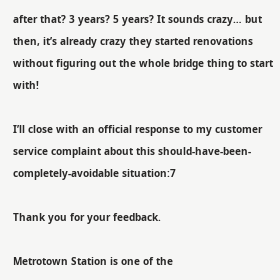after that? 3 years? 5 years? It sounds crazy… but then, it’s already crazy they started renovations without figuring out the whole bridge thing to start with!

I’ll close with an official response to my customer service complaint about this should-have-been-completely-avoidable situation:7

Thank you for your feedback.

Metrotown Station is one of the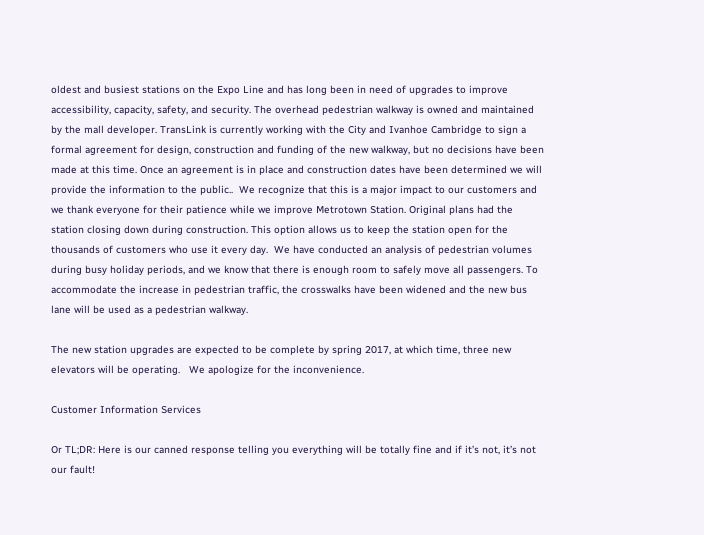oldest and busiest stations on the Expo Line and has long been in need of upgrades to improve accessibility, capacity, safety, and security. The overhead pedestrian walkway is owned and maintained by the mall developer. TransLink is currently working with the City and Ivanhoe Cambridge to sign a formal agreement for design, construction and funding of the new walkway, but no decisions have been made at this time. Once an agreement is in place and construction dates have been determined we will provide the information to the public..  We recognize that this is a major impact to our customers and we thank everyone for their patience while we improve Metrotown Station. Original plans had the station closing down during construction. This option allows us to keep the station open for the thousands of customers who use it every day.  We have conducted an analysis of pedestrian volumes during busy holiday periods, and we know that there is enough room to safely move all passengers. To accommodate the increase in pedestrian traffic, the crosswalks have been widened and the new bus lane will be used as a pedestrian walkway.

The new station upgrades are expected to be complete by spring 2017, at which time, three new elevators will be operating.   We apologize for the inconvenience.

Customer Information Services

Or TL;DR: Here is our canned response telling you everything will be totally fine and if it’s not, it’s not our fault!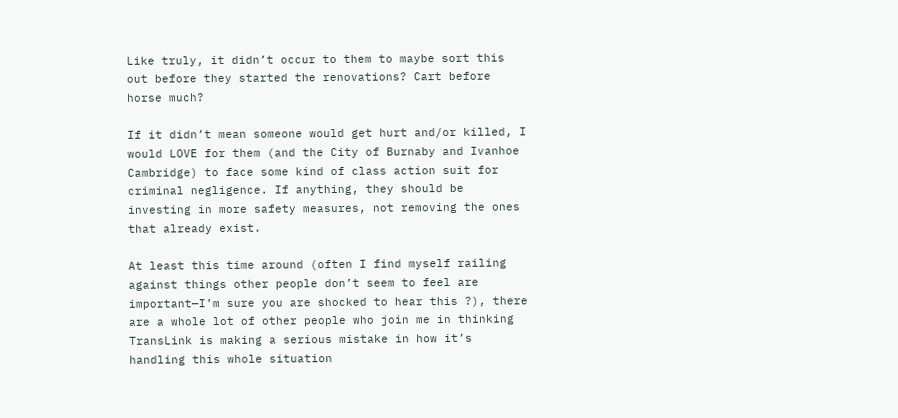Like truly, it didn’t occur to them to maybe sort this out before they started the renovations? Cart before horse much?

If it didn’t mean someone would get hurt and/or killed, I would LOVE for them (and the City of Burnaby and Ivanhoe Cambridge) to face some kind of class action suit for criminal negligence. If anything, they should be investing in more safety measures, not removing the ones that already exist.

At least this time around (often I find myself railing against things other people don’t seem to feel are important—I’m sure you are shocked to hear this ?), there are a whole lot of other people who join me in thinking TransLink is making a serious mistake in how it’s handling this whole situation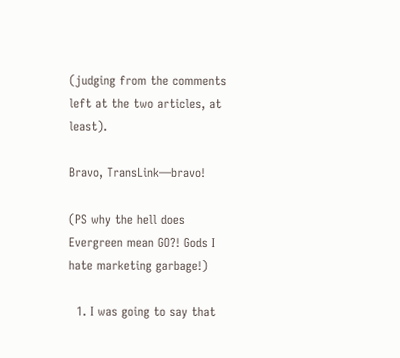(judging from the comments left at the two articles, at least).

Bravo, TransLink—bravo!

(PS why the hell does Evergreen mean GO?! Gods I hate marketing garbage!)

  1. I was going to say that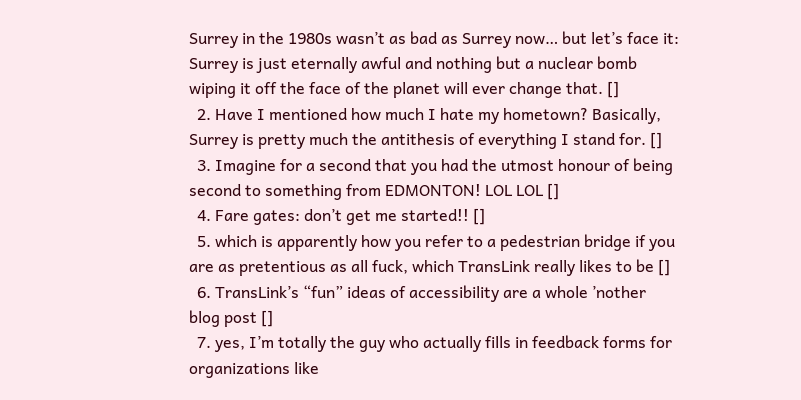Surrey in the 1980s wasn’t as bad as Surrey now… but let’s face it: Surrey is just eternally awful and nothing but a nuclear bomb wiping it off the face of the planet will ever change that. []
  2. Have I mentioned how much I hate my hometown? Basically, Surrey is pretty much the antithesis of everything I stand for. []
  3. Imagine for a second that you had the utmost honour of being second to something from EDMONTON! LOL LOL []
  4. Fare gates: don’t get me started!! []
  5. which is apparently how you refer to a pedestrian bridge if you are as pretentious as all fuck, which TransLink really likes to be []
  6. TransLink’s “fun” ideas of accessibility are a whole ’nother blog post []
  7. yes, I’m totally the guy who actually fills in feedback forms for organizations like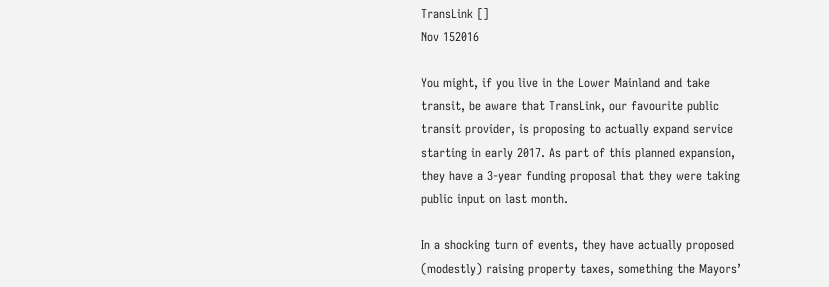TransLink []
Nov 152016

You might, if you live in the Lower Mainland and take transit, be aware that TransLink, our favourite public transit provider, is proposing to actually expand service starting in early 2017. As part of this planned expansion, they have a 3-year funding proposal that they were taking public input on last month.

In a shocking turn of events, they have actually proposed (modestly) raising property taxes, something the Mayors’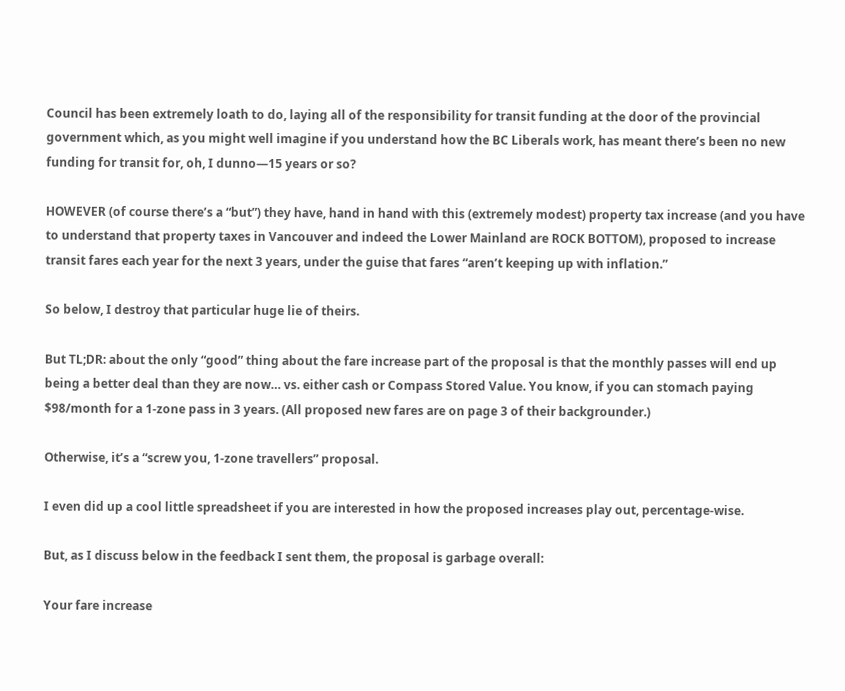Council has been extremely loath to do, laying all of the responsibility for transit funding at the door of the provincial government which, as you might well imagine if you understand how the BC Liberals work, has meant there’s been no new funding for transit for, oh, I dunno—15 years or so?

HOWEVER (of course there’s a “but”) they have, hand in hand with this (extremely modest) property tax increase (and you have to understand that property taxes in Vancouver and indeed the Lower Mainland are ROCK BOTTOM), proposed to increase transit fares each year for the next 3 years, under the guise that fares “aren’t keeping up with inflation.”

So below, I destroy that particular huge lie of theirs.

But TL;DR: about the only “good” thing about the fare increase part of the proposal is that the monthly passes will end up being a better deal than they are now… vs. either cash or Compass Stored Value. You know, if you can stomach paying $98/month for a 1-zone pass in 3 years. (All proposed new fares are on page 3 of their backgrounder.)

Otherwise, it’s a “screw you, 1-zone travellers” proposal.

I even did up a cool little spreadsheet if you are interested in how the proposed increases play out, percentage-wise.

But, as I discuss below in the feedback I sent them, the proposal is garbage overall:

Your fare increase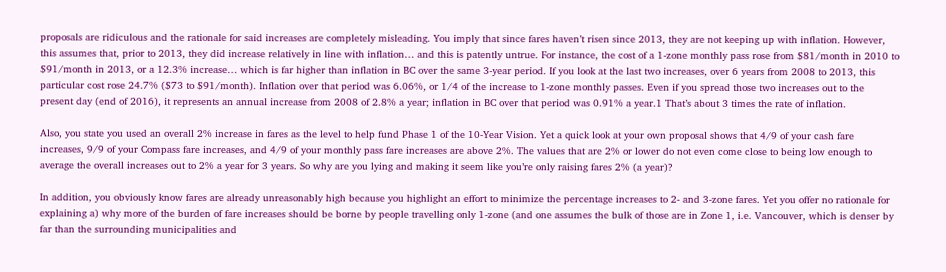proposals are ridiculous and the rationale for said increases are completely misleading. You imply that since fares haven’t risen since 2013, they are not keeping up with inflation. However, this assumes that, prior to 2013, they did increase relatively in line with inflation… and this is patently untrue. For instance, the cost of a 1-zone monthly pass rose from $81/month in 2010 to $91/month in 2013, or a 12.3% increase… which is far higher than inflation in BC over the same 3-year period. If you look at the last two increases, over 6 years from 2008 to 2013, this particular cost rose 24.7% ($73 to $91/month). Inflation over that period was 6.06%, or 1/4 of the increase to 1-zone monthly passes. Even if you spread those two increases out to the present day (end of 2016), it represents an annual increase from 2008 of 2.8% a year; inflation in BC over that period was 0.91% a year.1 That’s about 3 times the rate of inflation.

Also, you state you used an overall 2% increase in fares as the level to help fund Phase 1 of the 10-Year Vision. Yet a quick look at your own proposal shows that 4/9 of your cash fare increases, 9/9 of your Compass fare increases, and 4/9 of your monthly pass fare increases are above 2%. The values that are 2% or lower do not even come close to being low enough to average the overall increases out to 2% a year for 3 years. So why are you lying and making it seem like you’re only raising fares 2% (a year)?

In addition, you obviously know fares are already unreasonably high because you highlight an effort to minimize the percentage increases to 2- and 3-zone fares. Yet you offer no rationale for explaining a) why more of the burden of fare increases should be borne by people travelling only 1-zone (and one assumes the bulk of those are in Zone 1, i.e. Vancouver, which is denser by far than the surrounding municipalities and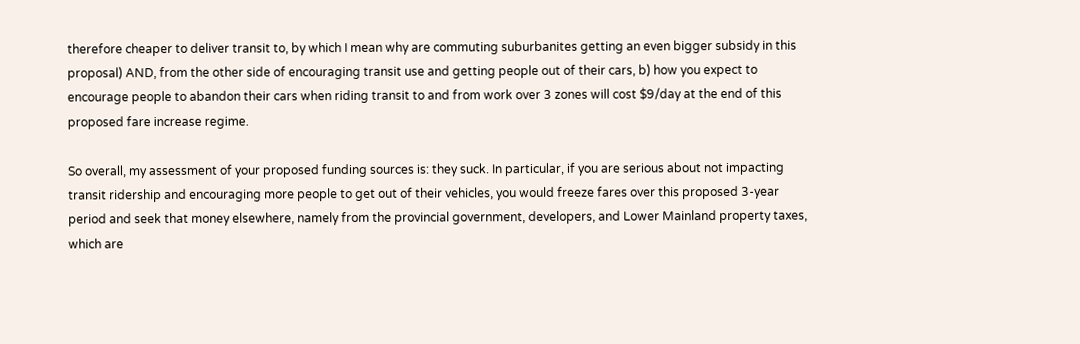therefore cheaper to deliver transit to, by which I mean why are commuting suburbanites getting an even bigger subsidy in this proposal) AND, from the other side of encouraging transit use and getting people out of their cars, b) how you expect to encourage people to abandon their cars when riding transit to and from work over 3 zones will cost $9/day at the end of this proposed fare increase regime.

So overall, my assessment of your proposed funding sources is: they suck. In particular, if you are serious about not impacting transit ridership and encouraging more people to get out of their vehicles, you would freeze fares over this proposed 3-year period and seek that money elsewhere, namely from the provincial government, developers, and Lower Mainland property taxes, which are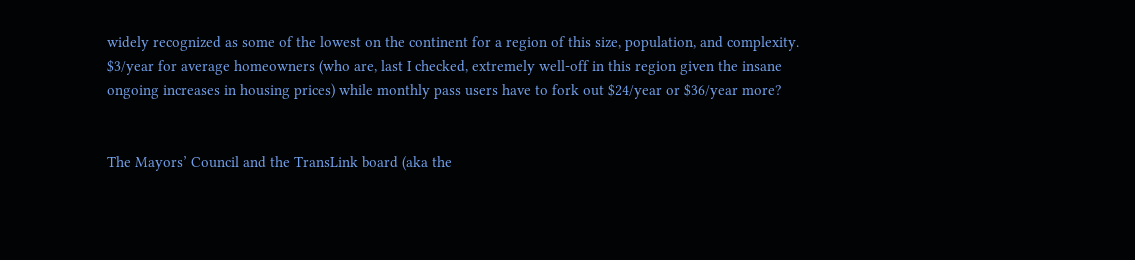widely recognized as some of the lowest on the continent for a region of this size, population, and complexity. $3/year for average homeowners (who are, last I checked, extremely well-off in this region given the insane ongoing increases in housing prices) while monthly pass users have to fork out $24/year or $36/year more?


The Mayors’ Council and the TransLink board (aka the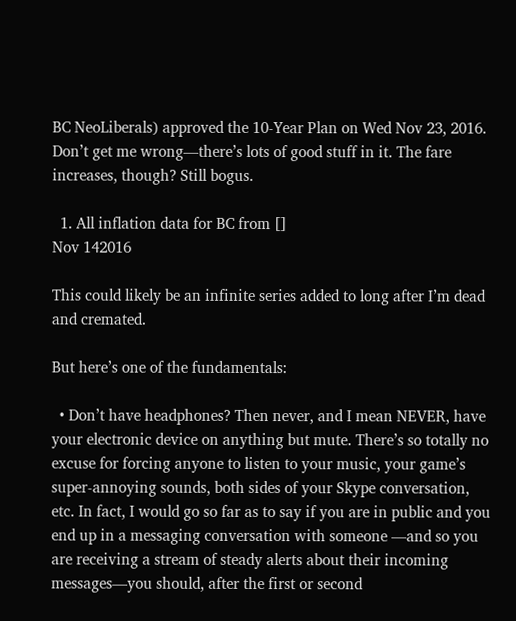BC NeoLiberals) approved the 10-Year Plan on Wed Nov 23, 2016. Don’t get me wrong—there’s lots of good stuff in it. The fare increases, though? Still bogus.

  1. All inflation data for BC from []
Nov 142016

This could likely be an infinite series added to long after I’m dead and cremated.

But here’s one of the fundamentals:

  • Don’t have headphones? Then never, and I mean NEVER, have your electronic device on anything but mute. There’s so totally no excuse for forcing anyone to listen to your music, your game’s super-annoying sounds, both sides of your Skype conversation, etc. In fact, I would go so far as to say if you are in public and you end up in a messaging conversation with someone —and so you are receiving a stream of steady alerts about their incoming messages—you should, after the first or second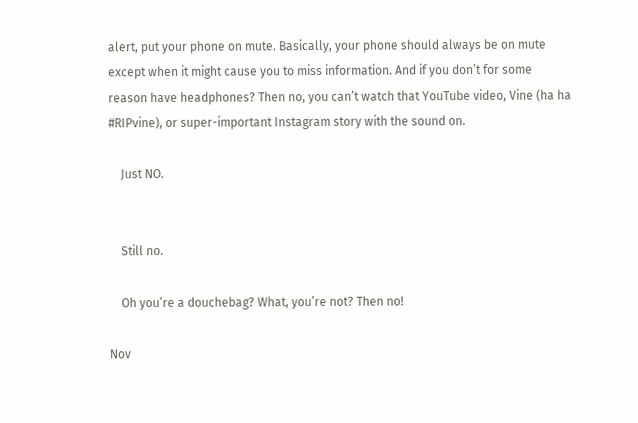alert, put your phone on mute. Basically, your phone should always be on mute except when it might cause you to miss information. And if you don’t for some reason have headphones? Then no, you can’t watch that YouTube video, Vine (ha ha #RIPvine), or super-important Instagram story with the sound on.

    Just NO.


    Still no.

    Oh you’re a douchebag? What, you’re not? Then no!

Nov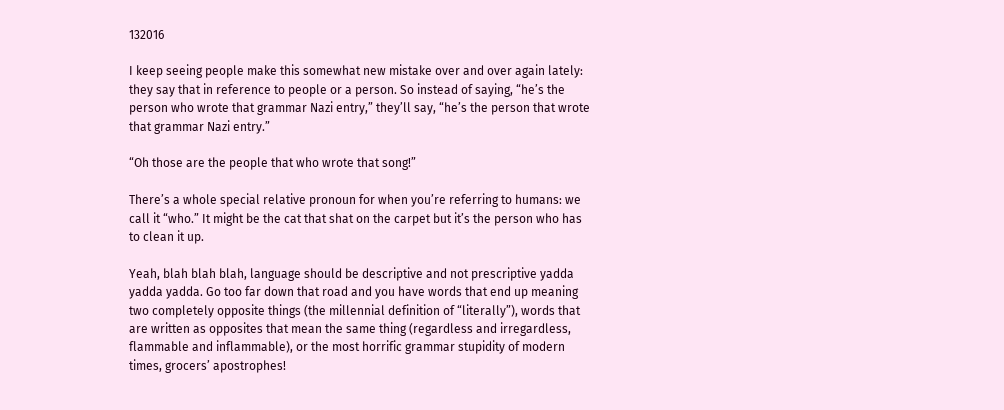132016

I keep seeing people make this somewhat new mistake over and over again lately: they say that in reference to people or a person. So instead of saying, “he’s the person who wrote that grammar Nazi entry,” they’ll say, “he’s the person that wrote that grammar Nazi entry.”

“Oh those are the people that who wrote that song!”

There’s a whole special relative pronoun for when you’re referring to humans: we call it “who.” It might be the cat that shat on the carpet but it’s the person who has to clean it up.

Yeah, blah blah blah, language should be descriptive and not prescriptive yadda yadda yadda. Go too far down that road and you have words that end up meaning two completely opposite things (the millennial definition of “literally”), words that are written as opposites that mean the same thing (regardless and irregardless, flammable and inflammable), or the most horrific grammar stupidity of modern times, grocers’ apostrophes!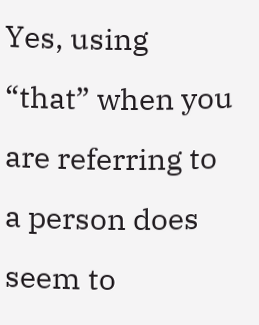Yes, using “that” when you are referring to a person does seem to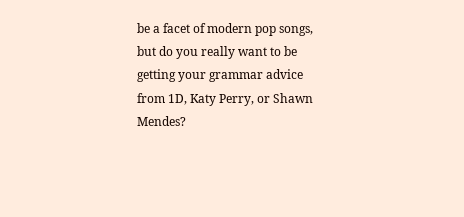be a facet of modern pop songs, but do you really want to be getting your grammar advice from 1D, Katy Perry, or Shawn Mendes?